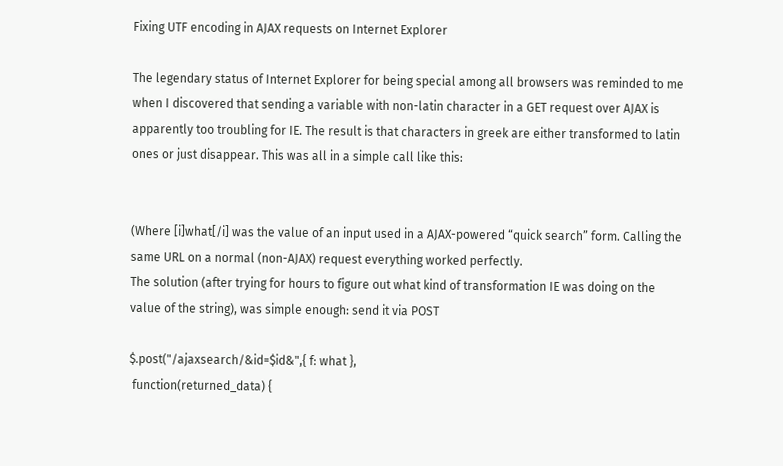Fixing UTF encoding in AJAX requests on Internet Explorer

The legendary status of Internet Explorer for being special among all browsers was reminded to me when I discovered that sending a variable with non-latin character in a GET request over AJAX is apparently too troubling for IE. The result is that characters in greek are either transformed to latin ones or just disappear. This was all in a simple call like this:


(Where [i]what[/i] was the value of an input used in a AJAX-powered “quick search” form. Calling the same URL on a normal (non-AJAX) request everything worked perfectly.
The solution (after trying for hours to figure out what kind of transformation IE was doing on the value of the string), was simple enough: send it via POST

$.post("/ajaxsearch/&id=$id&",{ f: what },
 function(returned_data) {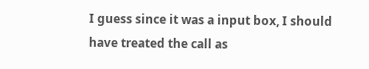I guess since it was a input box, I should have treated the call as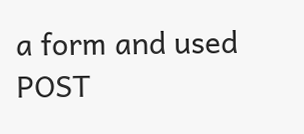a form and used POST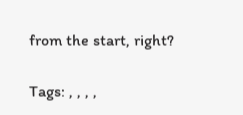from the start, right?

Tags: , , , ,